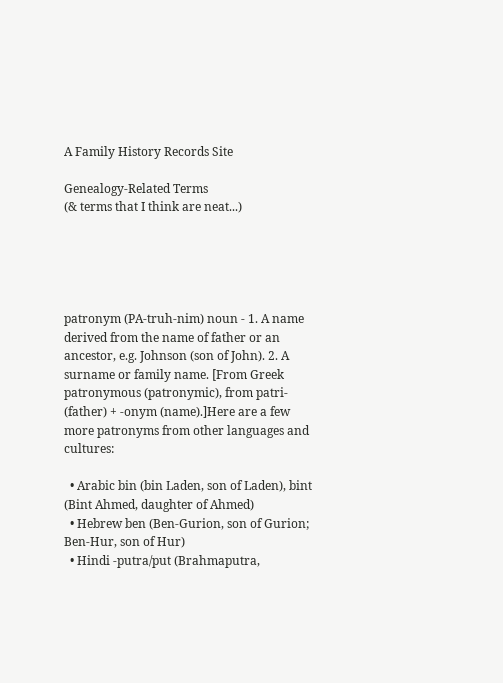A Family History Records Site

Genealogy-Related Terms
(& terms that I think are neat...)





patronym (PA-truh-nim) noun - 1. A name derived from the name of father or an ancestor, e.g. Johnson (son of John). 2. A surname or family name. [From Greek patronymous (patronymic), from patri- (father) + -onym (name).]Here are a few more patronyms from other languages and cultures:

  • Arabic bin (bin Laden, son of Laden), bint (Bint Ahmed, daughter of Ahmed)
  • Hebrew ben (Ben-Gurion, son of Gurion; Ben-Hur, son of Hur)
  • Hindi -putra/put (Brahmaputra,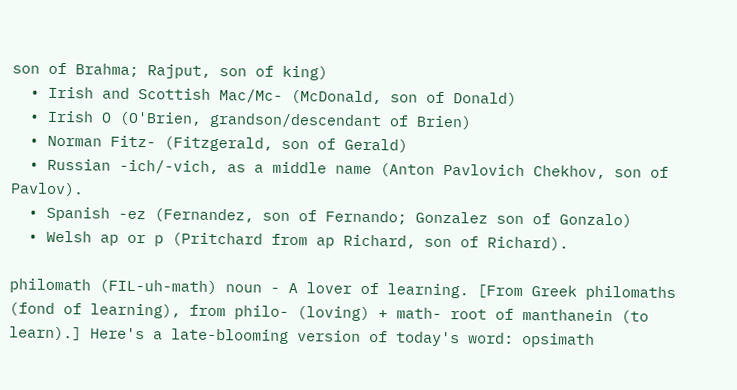son of Brahma; Rajput, son of king)
  • Irish and Scottish Mac/Mc- (McDonald, son of Donald)
  • Irish O (O'Brien, grandson/descendant of Brien)
  • Norman Fitz- (Fitzgerald, son of Gerald)
  • Russian -ich/-vich, as a middle name (Anton Pavlovich Chekhov, son of Pavlov).
  • Spanish -ez (Fernandez, son of Fernando; Gonzalez son of Gonzalo)
  • Welsh ap or p (Pritchard from ap Richard, son of Richard).

philomath (FIL-uh-math) noun - A lover of learning. [From Greek philomaths (fond of learning), from philo- (loving) + math- root of manthanein (to learn).] Here's a late-blooming version of today's word: opsimath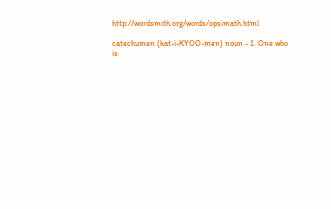http://wordsmith.org/words/opsimath.html

catechumen (kat-i-KYOO-men) noun - 1. One who is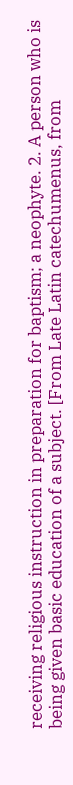receiving religious instruction in preparation for baptism; a neophyte. 2. A person who is being given basic education of a subject. [From Late Latin catechumenus, from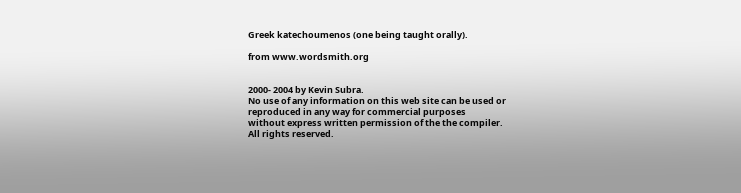Greek katechoumenos (one being taught orally).

from www.wordsmith.org


2000- 2004 by Kevin Subra.
No use of any information on this web site can be used or reproduced in any way for commercial purposes
without express written permission of the the compiler.
All rights reserved.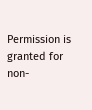Permission is granted for non-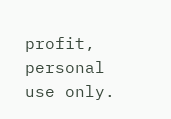profit, personal use only.